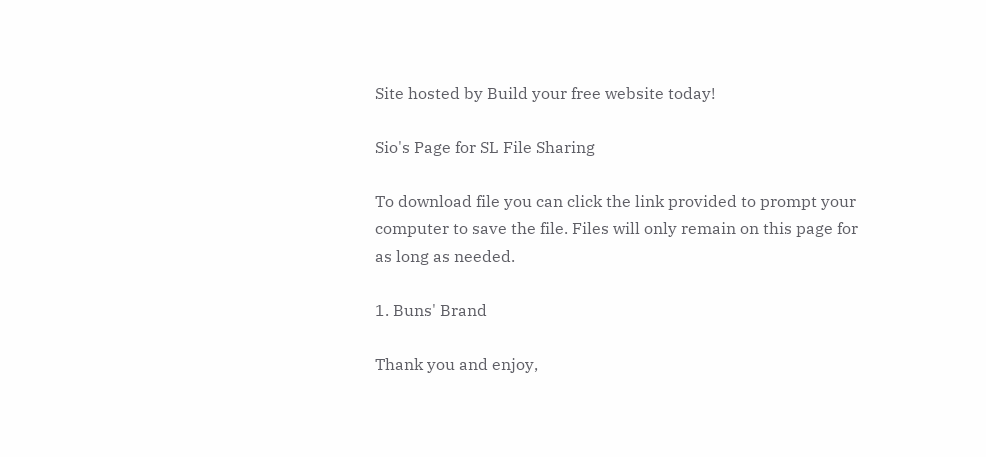Site hosted by Build your free website today!

Sio's Page for SL File Sharing

To download file you can click the link provided to prompt your computer to save the file. Files will only remain on this page for as long as needed.

1. Buns' Brand

Thank you and enjoy,